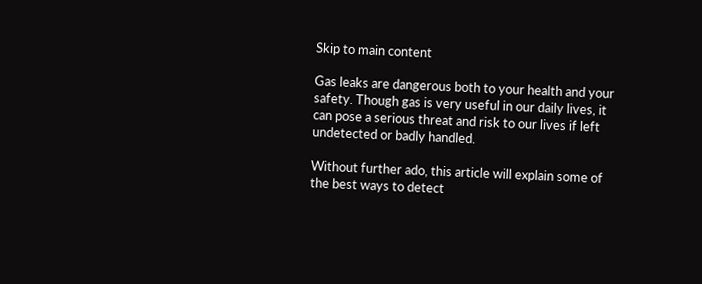Skip to main content

Gas leaks are dangerous both to your health and your safety. Though gas is very useful in our daily lives, it can pose a serious threat and risk to our lives if left undetected or badly handled.

Without further ado, this article will explain some of the best ways to detect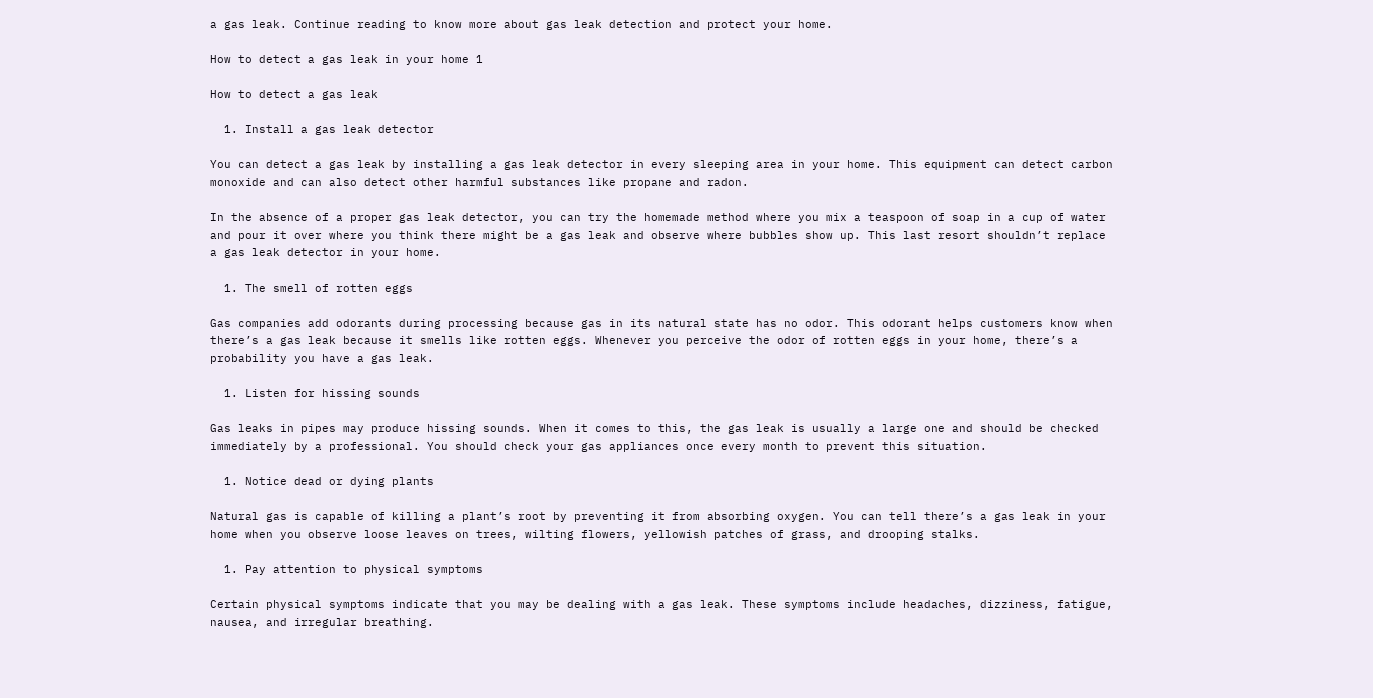a gas leak. Continue reading to know more about gas leak detection and protect your home.

How to detect a gas leak in your home 1

How to detect a gas leak

  1. Install a gas leak detector

You can detect a gas leak by installing a gas leak detector in every sleeping area in your home. This equipment can detect carbon monoxide and can also detect other harmful substances like propane and radon.

In the absence of a proper gas leak detector, you can try the homemade method where you mix a teaspoon of soap in a cup of water and pour it over where you think there might be a gas leak and observe where bubbles show up. This last resort shouldn’t replace a gas leak detector in your home.

  1. The smell of rotten eggs

Gas companies add odorants during processing because gas in its natural state has no odor. This odorant helps customers know when there’s a gas leak because it smells like rotten eggs. Whenever you perceive the odor of rotten eggs in your home, there’s a probability you have a gas leak.

  1. Listen for hissing sounds

Gas leaks in pipes may produce hissing sounds. When it comes to this, the gas leak is usually a large one and should be checked immediately by a professional. You should check your gas appliances once every month to prevent this situation.

  1. Notice dead or dying plants

Natural gas is capable of killing a plant’s root by preventing it from absorbing oxygen. You can tell there’s a gas leak in your home when you observe loose leaves on trees, wilting flowers, yellowish patches of grass, and drooping stalks.

  1. Pay attention to physical symptoms

Certain physical symptoms indicate that you may be dealing with a gas leak. These symptoms include headaches, dizziness, fatigue, nausea, and irregular breathing.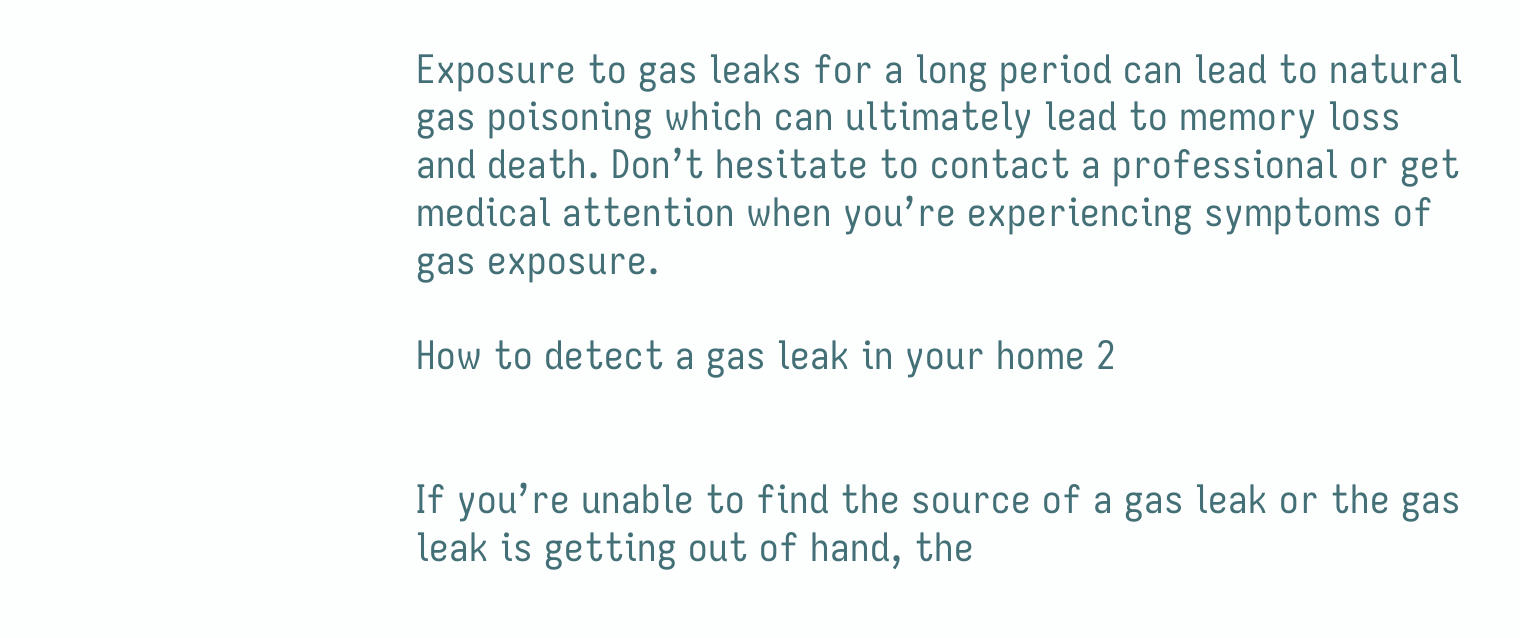Exposure to gas leaks for a long period can lead to natural gas poisoning which can ultimately lead to memory loss and death. Don’t hesitate to contact a professional or get medical attention when you’re experiencing symptoms of gas exposure.

How to detect a gas leak in your home 2


If you’re unable to find the source of a gas leak or the gas leak is getting out of hand, the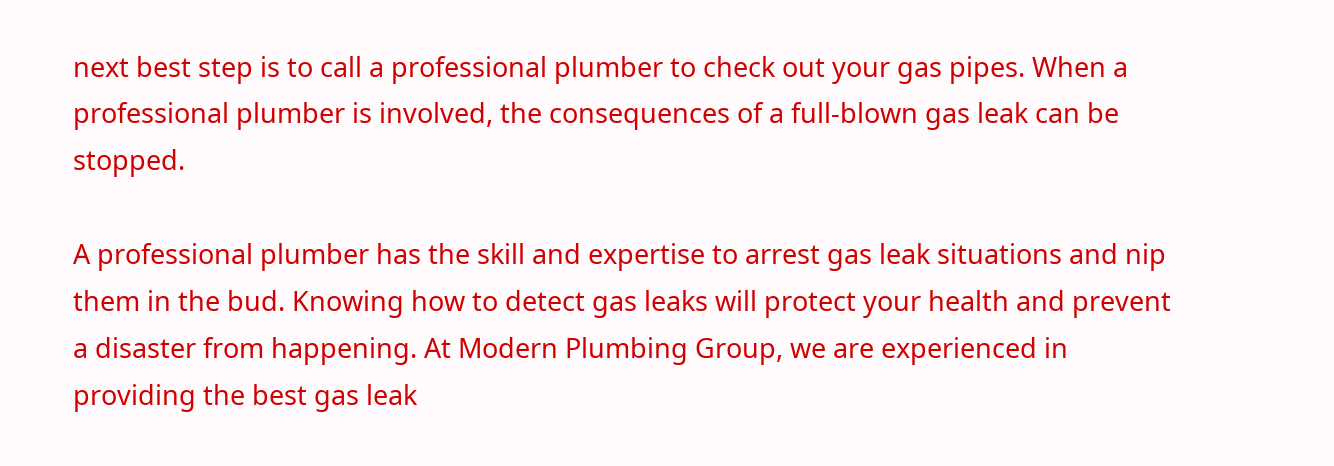next best step is to call a professional plumber to check out your gas pipes. When a professional plumber is involved, the consequences of a full-blown gas leak can be stopped.

A professional plumber has the skill and expertise to arrest gas leak situations and nip them in the bud. Knowing how to detect gas leaks will protect your health and prevent a disaster from happening. At Modern Plumbing Group, we are experienced in providing the best gas leak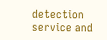detection service and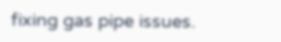fixing gas pipe issues.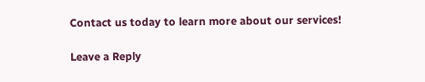Contact us today to learn more about our services!

Leave a Reply